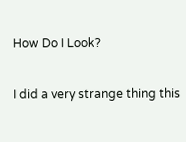How Do I Look?

I did a very strange thing this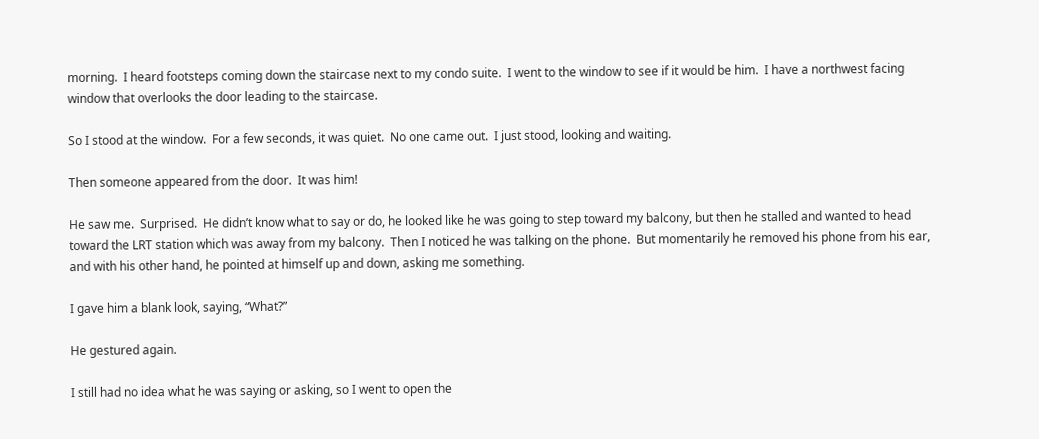morning.  I heard footsteps coming down the staircase next to my condo suite.  I went to the window to see if it would be him.  I have a northwest facing window that overlooks the door leading to the staircase.

So I stood at the window.  For a few seconds, it was quiet.  No one came out.  I just stood, looking and waiting.

Then someone appeared from the door.  It was him!

He saw me.  Surprised.  He didn’t know what to say or do, he looked like he was going to step toward my balcony, but then he stalled and wanted to head toward the LRT station which was away from my balcony.  Then I noticed he was talking on the phone.  But momentarily he removed his phone from his ear, and with his other hand, he pointed at himself up and down, asking me something.

I gave him a blank look, saying, “What?”

He gestured again.

I still had no idea what he was saying or asking, so I went to open the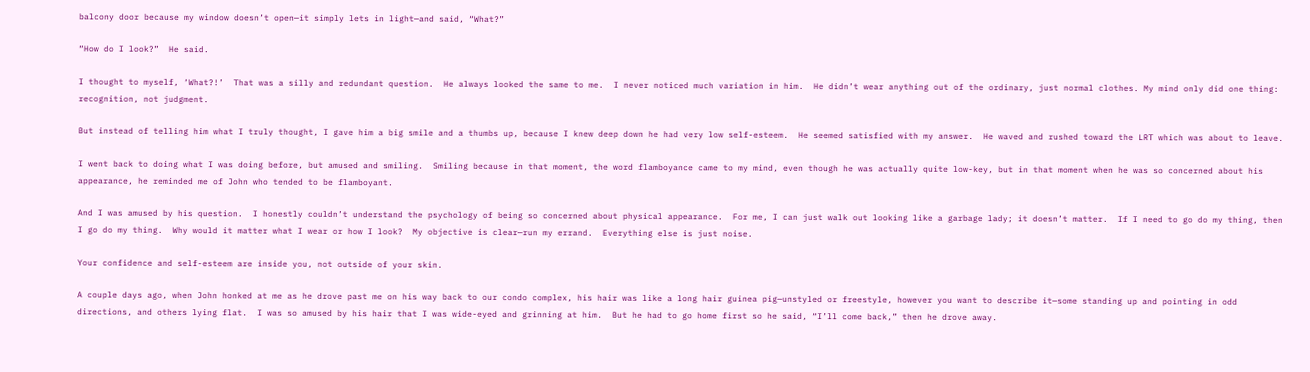balcony door because my window doesn’t open—it simply lets in light—and said, “What?”

“How do I look?”  He said.

I thought to myself, ‘What?!’  That was a silly and redundant question.  He always looked the same to me.  I never noticed much variation in him.  He didn’t wear anything out of the ordinary, just normal clothes. My mind only did one thing: recognition, not judgment.

But instead of telling him what I truly thought, I gave him a big smile and a thumbs up, because I knew deep down he had very low self-esteem.  He seemed satisfied with my answer.  He waved and rushed toward the LRT which was about to leave.

I went back to doing what I was doing before, but amused and smiling.  Smiling because in that moment, the word flamboyance came to my mind, even though he was actually quite low-key, but in that moment when he was so concerned about his appearance, he reminded me of John who tended to be flamboyant.

And I was amused by his question.  I honestly couldn’t understand the psychology of being so concerned about physical appearance.  For me, I can just walk out looking like a garbage lady; it doesn’t matter.  If I need to go do my thing, then I go do my thing.  Why would it matter what I wear or how I look?  My objective is clear—run my errand.  Everything else is just noise.

Your confidence and self-esteem are inside you, not outside of your skin.

A couple days ago, when John honked at me as he drove past me on his way back to our condo complex, his hair was like a long hair guinea pig—unstyled or freestyle, however you want to describe it—some standing up and pointing in odd directions, and others lying flat.  I was so amused by his hair that I was wide-eyed and grinning at him.  But he had to go home first so he said, “I’ll come back,” then he drove away.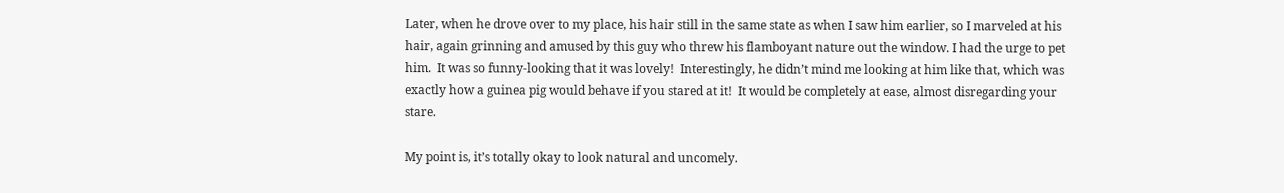Later, when he drove over to my place, his hair still in the same state as when I saw him earlier, so I marveled at his hair, again grinning and amused by this guy who threw his flamboyant nature out the window. I had the urge to pet him.  It was so funny-looking that it was lovely!  Interestingly, he didn’t mind me looking at him like that, which was exactly how a guinea pig would behave if you stared at it!  It would be completely at ease, almost disregarding your stare.

My point is, it’s totally okay to look natural and uncomely.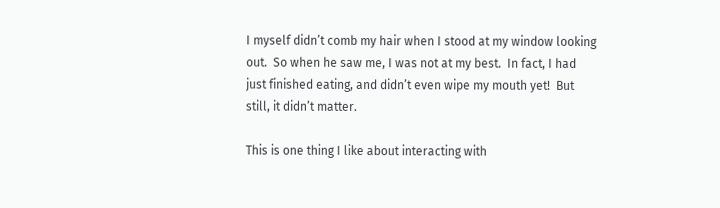I myself didn’t comb my hair when I stood at my window looking out.  So when he saw me, I was not at my best.  In fact, I had just finished eating, and didn’t even wipe my mouth yet!  But still, it didn’t matter.

This is one thing I like about interacting with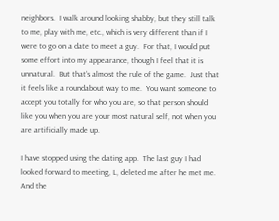neighbors.  I walk around looking shabby, but they still talk to me, play with me, etc., which is very different than if I were to go on a date to meet a guy.  For that, I would put some effort into my appearance, though I feel that it is unnatural.  But that’s almost the rule of the game.  Just that it feels like a roundabout way to me.  You want someone to accept you totally for who you are, so that person should like you when you are your most natural self, not when you are artificially made up.

I have stopped using the dating app.  The last guy I had looked forward to meeting, L, deleted me after he met me.  And the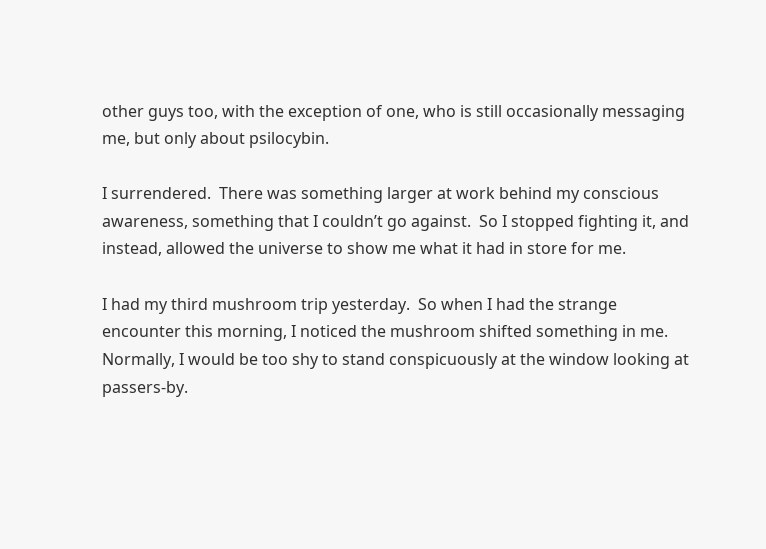other guys too, with the exception of one, who is still occasionally messaging me, but only about psilocybin.

I surrendered.  There was something larger at work behind my conscious awareness, something that I couldn’t go against.  So I stopped fighting it, and instead, allowed the universe to show me what it had in store for me.

I had my third mushroom trip yesterday.  So when I had the strange encounter this morning, I noticed the mushroom shifted something in me.  Normally, I would be too shy to stand conspicuously at the window looking at passers-by.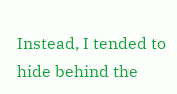Instead, I tended to hide behind the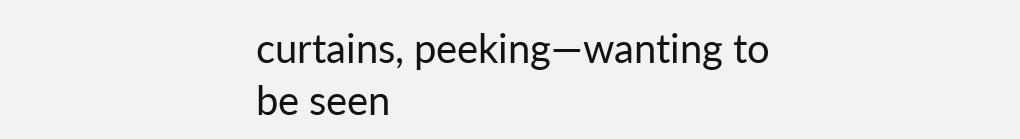curtains, peeking—wanting to be seen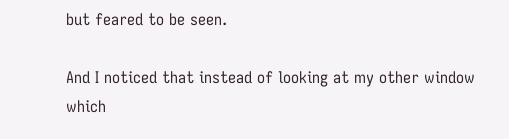but feared to be seen.

And I noticed that instead of looking at my other window which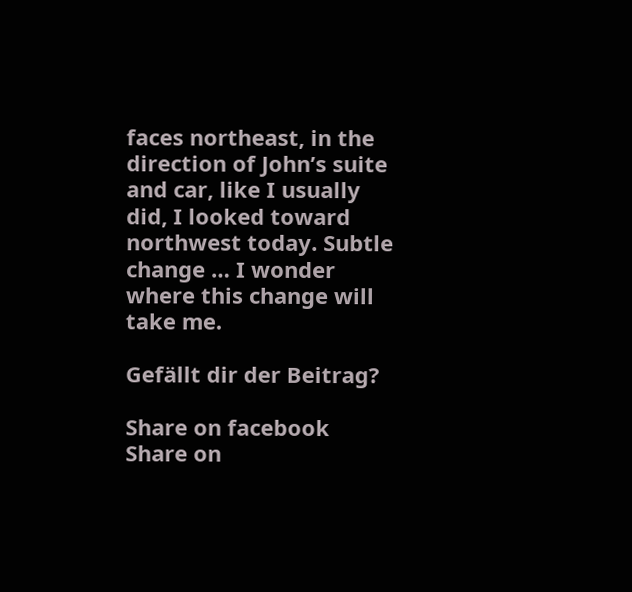faces northeast, in the direction of John’s suite and car, like I usually did, I looked toward northwest today. Subtle change … I wonder where this change will take me.

Gefällt dir der Beitrag?

Share on facebook
Share on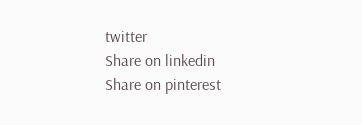twitter
Share on linkedin
Share on pinterest